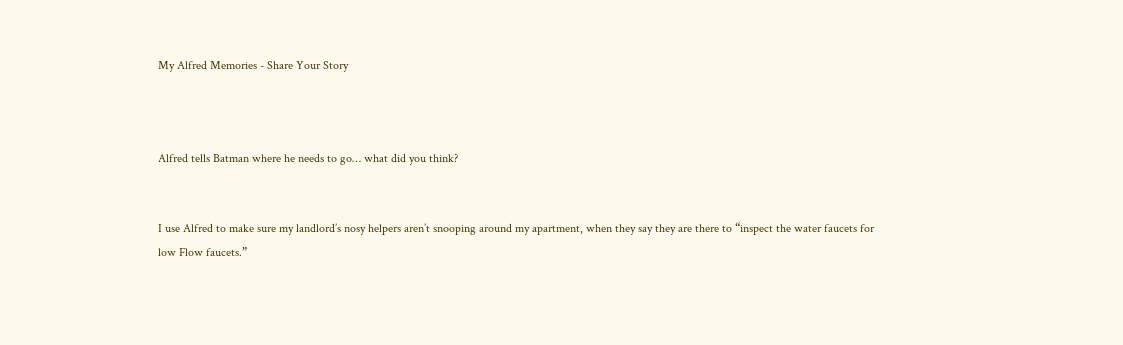My Alfred Memories - Share Your Story



Alfred tells Batman where he needs to go… what did you think?


I use Alfred to make sure my landlord’s nosy helpers aren’t snooping around my apartment, when they say they are there to “inspect the water faucets for
low Flow faucets.”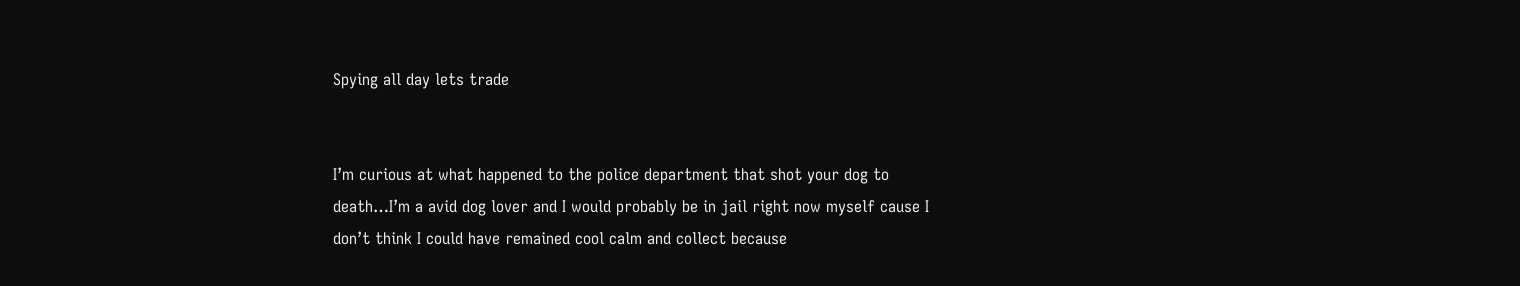Spying all day lets trade


I’m curious at what happened to the police department that shot your dog to death…I’m a avid dog lover and I would probably be in jail right now myself cause I don’t think I could have remained cool calm and collect because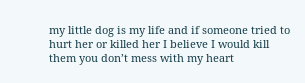my little dog is my life and if someone tried to hurt her or killed her I believe I would kill them you don’t mess with my heart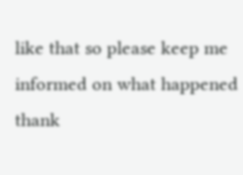like that so please keep me informed on what happened
thank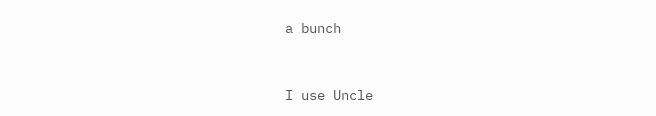a bunch


I use Uncle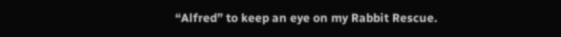“Alfred” to keep an eye on my Rabbit Rescue.